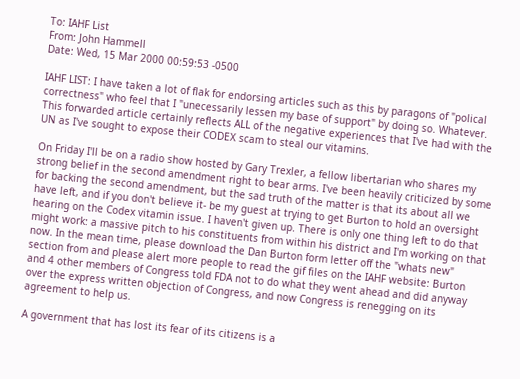To: IAHF List
From: John Hammell
Date: Wed, 15 Mar 2000 00:59:53 -0500

IAHF LIST: I have taken a lot of flak for endorsing articles such as this by paragons of "polical correctness" who feel that I "unecessarily lessen my base of support" by doing so. Whatever. This forwarded article certainly reflects ALL of the negative experiences that I've had with the UN as I've sought to expose their CODEX scam to steal our vitamins.

On Friday I'll be on a radio show hosted by Gary Trexler, a fellow libertarian who shares my strong belief in the second amendment right to bear arms. I've been heavily criticized by some for backing the second amendment, but the sad truth of the matter is that its about all we have left, and if you don't believe it- be my guest at trying to get Burton to hold an oversight hearing on the Codex vitamin issue. I haven't given up. There is only one thing left to do that might work: a massive pitch to his constituents from within his district and I'm working on that now. In the mean time, please download the Dan Burton form letter off the "whats new" section from and please alert more people to read the gif files on the IAHF website: Burton and 4 other members of Congress told FDA not to do what they went ahead and did anyway over the express written objection of Congress, and now Congress is renegging on its agreement to help us.

A government that has lost its fear of its citizens is a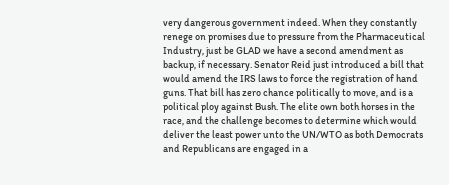very dangerous government indeed. When they constantly renege on promises due to pressure from the Pharmaceutical Industry, just be GLAD we have a second amendment as backup, if necessary. Senator Reid just introduced a bill that would amend the IRS laws to force the registration of hand guns. That bill has zero chance politically to move, and is a political ploy against Bush. The elite own both horses in the race, and the challenge becomes to determine which would deliver the least power unto the UN/WTO as both Democrats and Republicans are engaged in a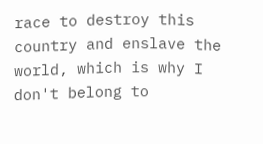race to destroy this country and enslave the world, which is why I don't belong to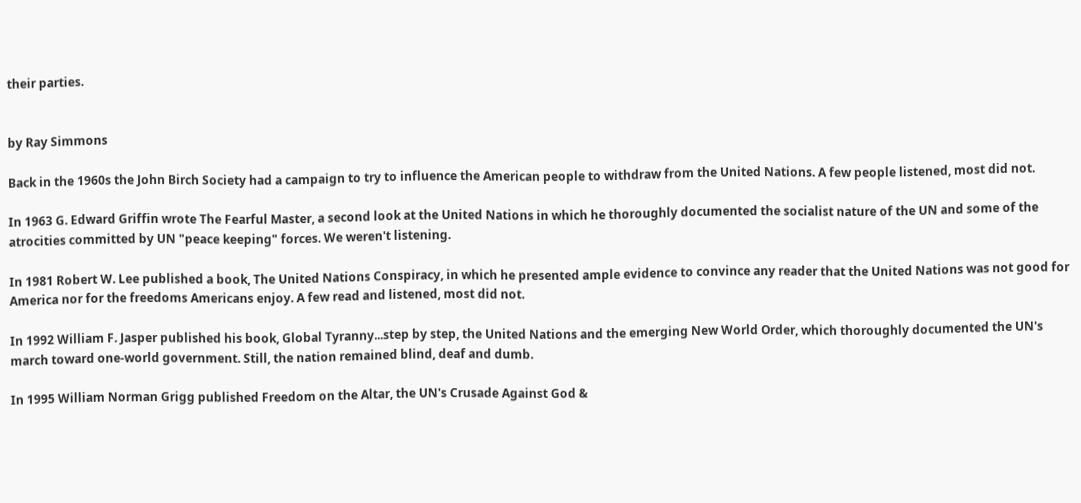their parties.


by Ray Simmons

Back in the 1960s the John Birch Society had a campaign to try to influence the American people to withdraw from the United Nations. A few people listened, most did not.

In 1963 G. Edward Griffin wrote The Fearful Master, a second look at the United Nations in which he thoroughly documented the socialist nature of the UN and some of the atrocities committed by UN "peace keeping" forces. We weren't listening.

In 1981 Robert W. Lee published a book, The United Nations Conspiracy, in which he presented ample evidence to convince any reader that the United Nations was not good for America nor for the freedoms Americans enjoy. A few read and listened, most did not.

In 1992 William F. Jasper published his book, Global Tyranny...step by step, the United Nations and the emerging New World Order, which thoroughly documented the UN's march toward one-world government. Still, the nation remained blind, deaf and dumb.

In 1995 William Norman Grigg published Freedom on the Altar, the UN's Crusade Against God &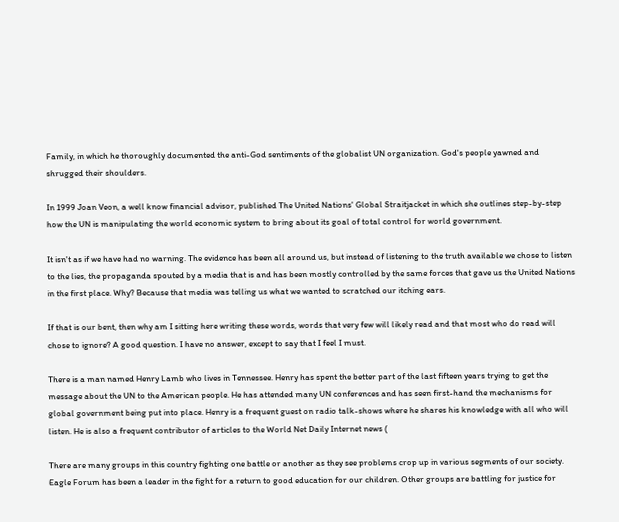Family, in which he thoroughly documented the anti-God sentiments of the globalist UN organization. God's people yawned and shrugged their shoulders.

In 1999 Joan Veon, a well know financial advisor, published The United Nations' Global Straitjacket in which she outlines step-by-step how the UN is manipulating the world economic system to bring about its goal of total control for world government.

It isn't as if we have had no warning. The evidence has been all around us, but instead of listening to the truth available we chose to listen to the lies, the propaganda spouted by a media that is and has been mostly controlled by the same forces that gave us the United Nations in the first place. Why? Because that media was telling us what we wanted to scratched our itching ears.

If that is our bent, then why am I sitting here writing these words, words that very few will likely read and that most who do read will chose to ignore? A good question. I have no answer, except to say that I feel I must.

There is a man named Henry Lamb who lives in Tennessee. Henry has spent the better part of the last fifteen years trying to get the message about the UN to the American people. He has attended many UN conferences and has seen first-hand the mechanisms for global government being put into place. Henry is a frequent guest on radio talk-shows where he shares his knowledge with all who will listen. He is also a frequent contributor of articles to the World Net Daily Internet news (

There are many groups in this country fighting one battle or another as they see problems crop up in various segments of our society. Eagle Forum has been a leader in the fight for a return to good education for our children. Other groups are battling for justice for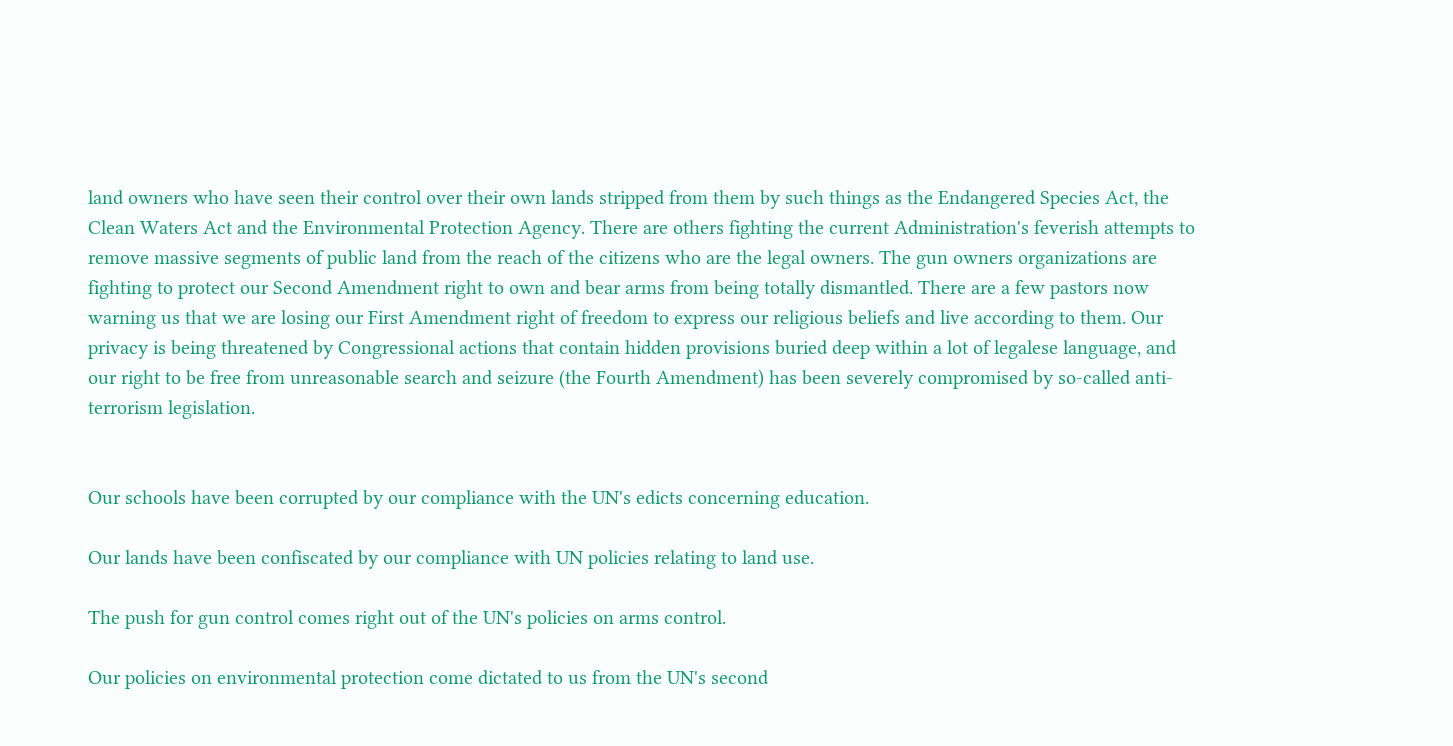land owners who have seen their control over their own lands stripped from them by such things as the Endangered Species Act, the Clean Waters Act and the Environmental Protection Agency. There are others fighting the current Administration's feverish attempts to remove massive segments of public land from the reach of the citizens who are the legal owners. The gun owners organizations are fighting to protect our Second Amendment right to own and bear arms from being totally dismantled. There are a few pastors now warning us that we are losing our First Amendment right of freedom to express our religious beliefs and live according to them. Our privacy is being threatened by Congressional actions that contain hidden provisions buried deep within a lot of legalese language, and our right to be free from unreasonable search and seizure (the Fourth Amendment) has been severely compromised by so-called anti-terrorism legislation.


Our schools have been corrupted by our compliance with the UN's edicts concerning education.

Our lands have been confiscated by our compliance with UN policies relating to land use.

The push for gun control comes right out of the UN's policies on arms control.

Our policies on environmental protection come dictated to us from the UN's second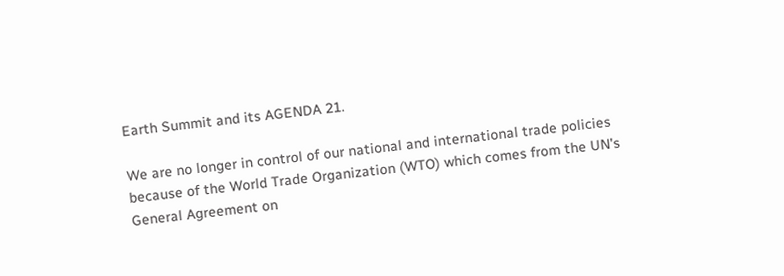Earth Summit and its AGENDA 21.

We are no longer in control of our national and international trade policies because of the World Trade Organization (WTO) which comes from the UN's General Agreement on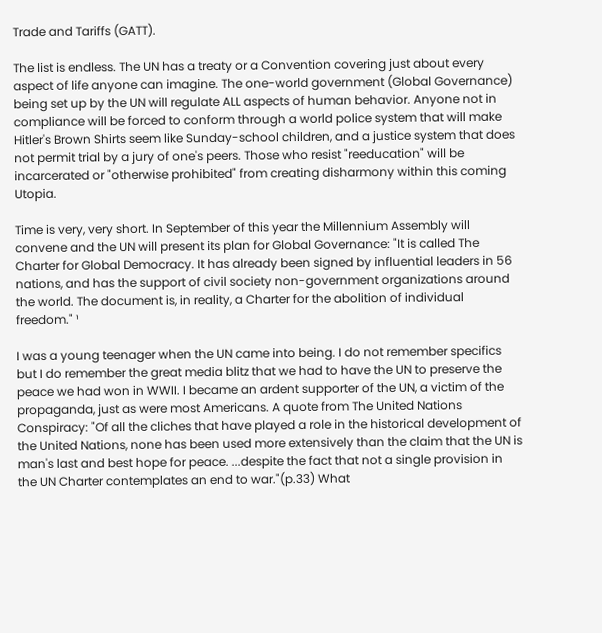Trade and Tariffs (GATT).

The list is endless. The UN has a treaty or a Convention covering just about every aspect of life anyone can imagine. The one-world government (Global Governance) being set up by the UN will regulate ALL aspects of human behavior. Anyone not in compliance will be forced to conform through a world police system that will make Hitler's Brown Shirts seem like Sunday-school children, and a justice system that does not permit trial by a jury of one's peers. Those who resist "reeducation" will be incarcerated or "otherwise prohibited" from creating disharmony within this coming Utopia.

Time is very, very short. In September of this year the Millennium Assembly will convene and the UN will present its plan for Global Governance: "It is called The Charter for Global Democracy. It has already been signed by influential leaders in 56 nations, and has the support of civil society non-government organizations around the world. The document is, in reality, a Charter for the abolition of individual freedom." ¹

I was a young teenager when the UN came into being. I do not remember specifics but I do remember the great media blitz that we had to have the UN to preserve the peace we had won in WWII. I became an ardent supporter of the UN, a victim of the propaganda, just as were most Americans. A quote from The United Nations Conspiracy: "Of all the cliches that have played a role in the historical development of the United Nations, none has been used more extensively than the claim that the UN is man's last and best hope for peace. ...despite the fact that not a single provision in the UN Charter contemplates an end to war."(p.33) What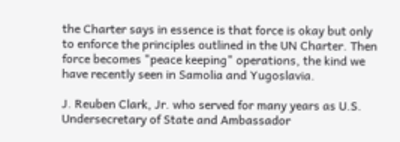the Charter says in essence is that force is okay but only to enforce the principles outlined in the UN Charter. Then force becomes "peace keeping" operations, the kind we have recently seen in Samolia and Yugoslavia.

J. Reuben Clark, Jr. who served for many years as U.S. Undersecretary of State and Ambassador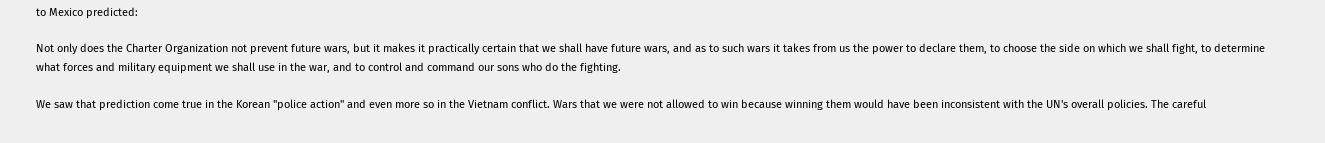to Mexico predicted:

Not only does the Charter Organization not prevent future wars, but it makes it practically certain that we shall have future wars, and as to such wars it takes from us the power to declare them, to choose the side on which we shall fight, to determine what forces and military equipment we shall use in the war, and to control and command our sons who do the fighting.

We saw that prediction come true in the Korean "police action" and even more so in the Vietnam conflict. Wars that we were not allowed to win because winning them would have been inconsistent with the UN's overall policies. The careful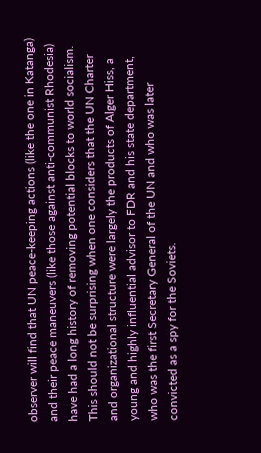observer will find that UN peace-keeping actions (like the one in Katanga) and their peace maneuvers (like those against anti-communist Rhodesia) have had a long history of removing potential blocks to world socialism. This should not be surprising when one considers that the UN Charter and organizational structure were largely the products of Alger Hiss, a young and highly influential advisor to FDR and his state department, who was the first Secretary General of the UN and who was later convicted as a spy for the Soviets.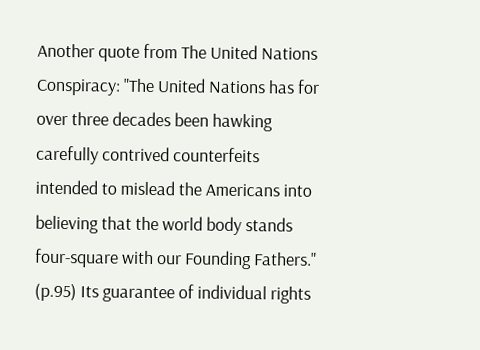Another quote from The United Nations Conspiracy: "The United Nations has for over three decades been hawking carefully contrived counterfeits intended to mislead the Americans into believing that the world body stands four-square with our Founding Fathers." (p.95) Its guarantee of individual rights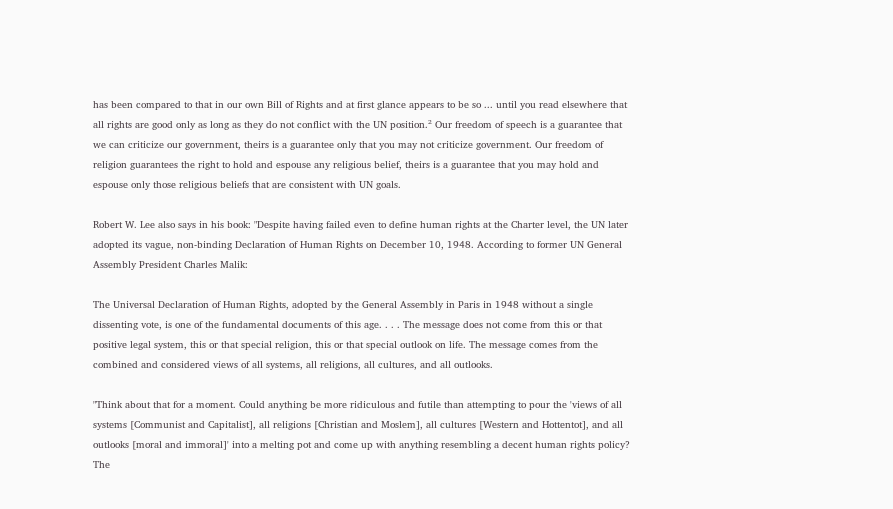has been compared to that in our own Bill of Rights and at first glance appears to be so ... until you read elsewhere that all rights are good only as long as they do not conflict with the UN position.² Our freedom of speech is a guarantee that we can criticize our government, theirs is a guarantee only that you may not criticize government. Our freedom of religion guarantees the right to hold and espouse any religious belief, theirs is a guarantee that you may hold and espouse only those religious beliefs that are consistent with UN goals.

Robert W. Lee also says in his book: "Despite having failed even to define human rights at the Charter level, the UN later adopted its vague, non-binding Declaration of Human Rights on December 10, 1948. According to former UN General Assembly President Charles Malik:

The Universal Declaration of Human Rights, adopted by the General Assembly in Paris in 1948 without a single dissenting vote, is one of the fundamental documents of this age. . . . The message does not come from this or that positive legal system, this or that special religion, this or that special outlook on life. The message comes from the combined and considered views of all systems, all religions, all cultures, and all outlooks.

"Think about that for a moment. Could anything be more ridiculous and futile than attempting to pour the 'views of all systems [Communist and Capitalist], all religions [Christian and Moslem], all cultures [Western and Hottentot], and all outlooks [moral and immoral]' into a melting pot and come up with anything resembling a decent human rights policy? The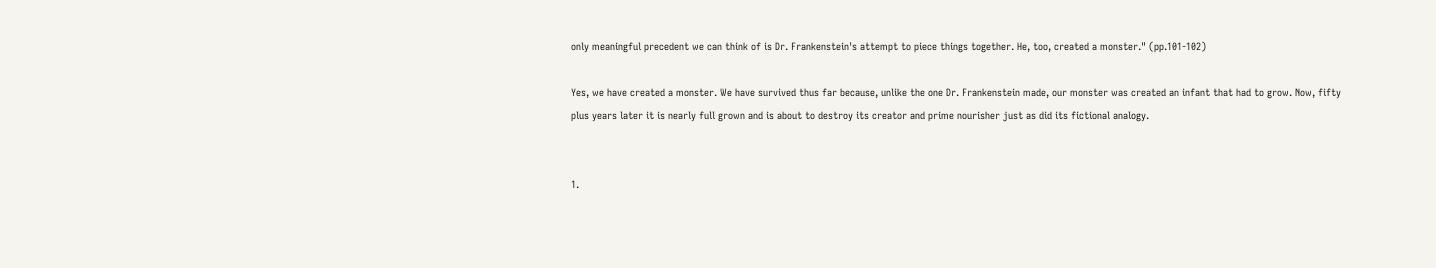only meaningful precedent we can think of is Dr. Frankenstein's attempt to piece things together. He, too, created a monster." (pp.101-102)

Yes, we have created a monster. We have survived thus far because, unlike the one Dr. Frankenstein made, our monster was created an infant that had to grow. Now, fifty plus years later it is nearly full grown and is about to destroy its creator and prime nourisher just as did its fictional analogy.


1.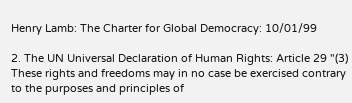Henry Lamb: The Charter for Global Democracy: 10/01/99

2. The UN Universal Declaration of Human Rights: Article 29 "(3) These rights and freedoms may in no case be exercised contrary to the purposes and principles of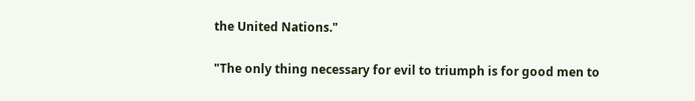the United Nations."

"The only thing necessary for evil to triumph is for good men to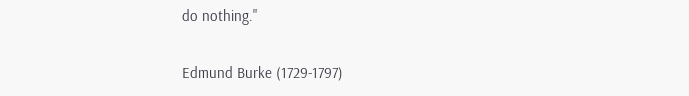do nothing."

Edmund Burke (1729-1797)